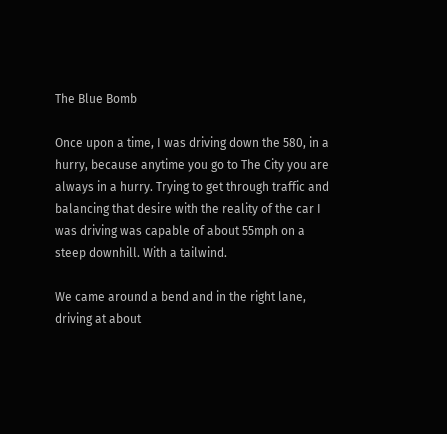The Blue Bomb

Once upon a time, I was driving down the 580, in a hurry, because anytime you go to The City you are always in a hurry. Trying to get through traffic and balancing that desire with the reality of the car I was driving was capable of about 55mph on a steep downhill. With a tailwind.

We came around a bend and in the right lane, driving at about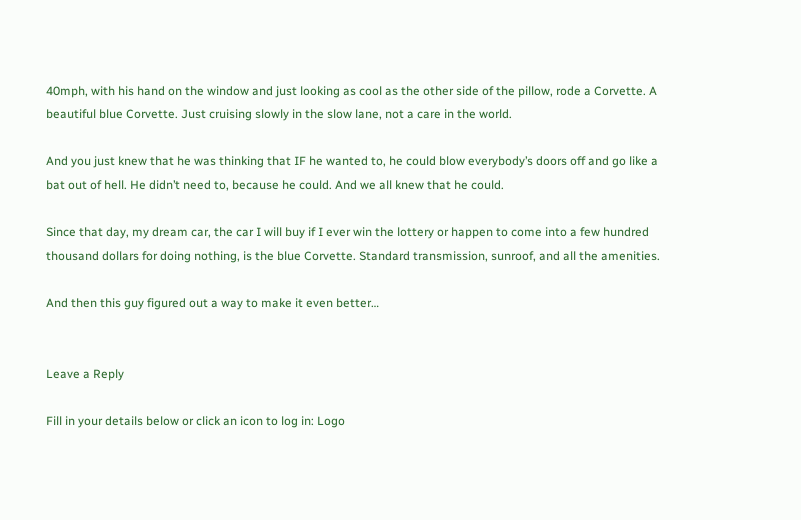40mph, with his hand on the window and just looking as cool as the other side of the pillow, rode a Corvette. A beautiful blue Corvette. Just cruising slowly in the slow lane, not a care in the world.

And you just knew that he was thinking that IF he wanted to, he could blow everybody’s doors off and go like a bat out of hell. He didn’t need to, because he could. And we all knew that he could.

Since that day, my dream car, the car I will buy if I ever win the lottery or happen to come into a few hundred thousand dollars for doing nothing, is the blue Corvette. Standard transmission, sunroof, and all the amenities.

And then this guy figured out a way to make it even better…


Leave a Reply

Fill in your details below or click an icon to log in: Logo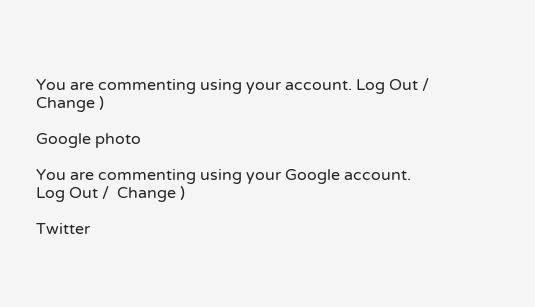You are commenting using your account. Log Out /  Change )

Google photo

You are commenting using your Google account. Log Out /  Change )

Twitter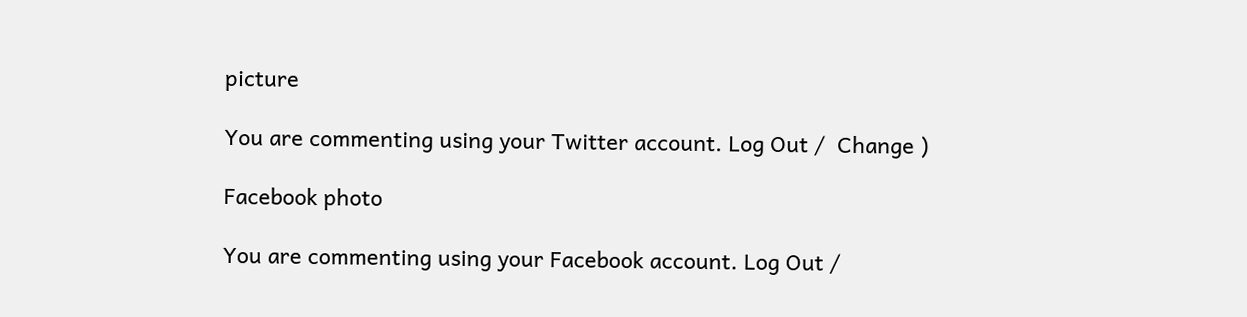picture

You are commenting using your Twitter account. Log Out /  Change )

Facebook photo

You are commenting using your Facebook account. Log Out /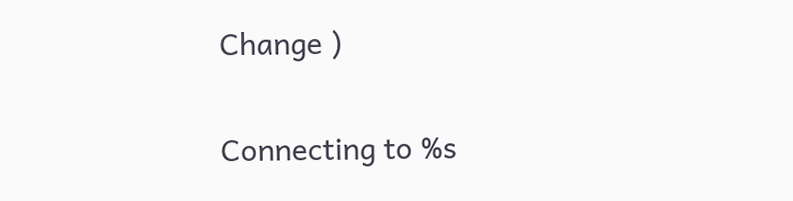Change )

Connecting to %s